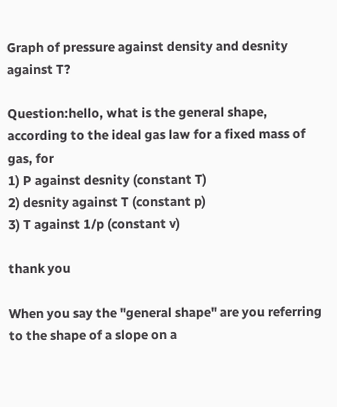Graph of pressure against density and desnity against T?

Question:hello, what is the general shape, according to the ideal gas law for a fixed mass of gas, for
1) P against desnity (constant T)
2) desnity against T (constant p)
3) T against 1/p (constant v)

thank you

When you say the "general shape" are you referring to the shape of a slope on a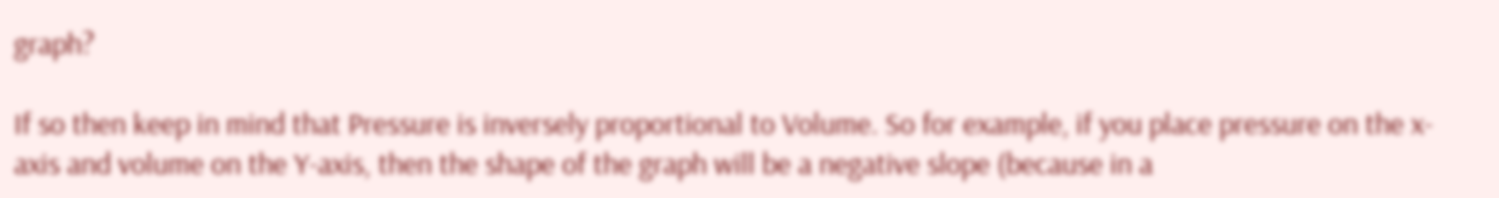graph?

If so then keep in mind that Pressure is inversely proportional to Volume. So for example, if you place pressure on the x-axis and volume on the Y-axis, then the shape of the graph will be a negative slope (because in a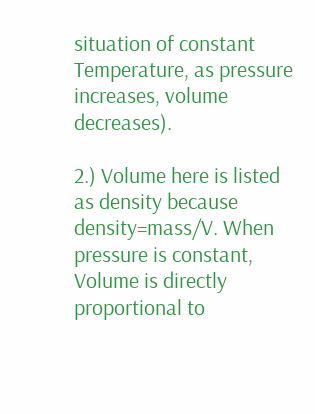situation of constant Temperature, as pressure increases, volume decreases).

2.) Volume here is listed as density because density=mass/V. When pressure is constant, Volume is directly proportional to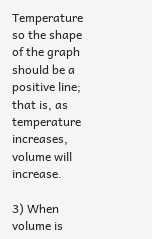Temperature so the shape of the graph should be a positive line; that is, as temperature increases, volume will increase.

3) When volume is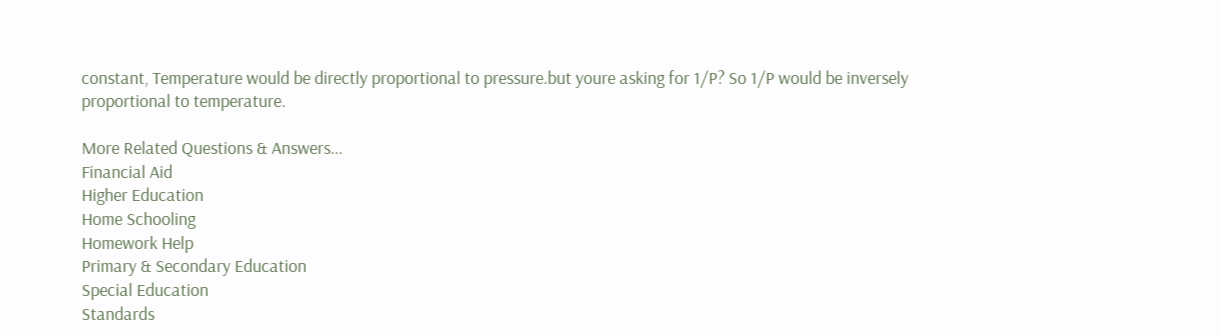constant, Temperature would be directly proportional to pressure.but youre asking for 1/P? So 1/P would be inversely proportional to temperature.

More Related Questions & Answers...
Financial Aid
Higher Education
Home Schooling
Homework Help
Primary & Secondary Education
Special Education
Standards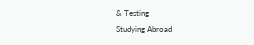& Testing
Studying Abroad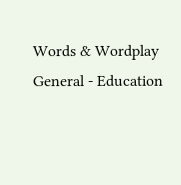Words & Wordplay
General - Education